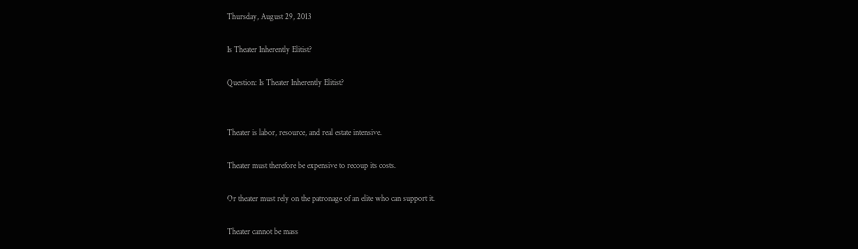Thursday, August 29, 2013

Is Theater Inherently Elitist?

Question: Is Theater Inherently Elitist?


Theater is labor, resource, and real estate intensive.

Theater must therefore be expensive to recoup its costs.

Or theater must rely on the patronage of an elite who can support it.

Theater cannot be mass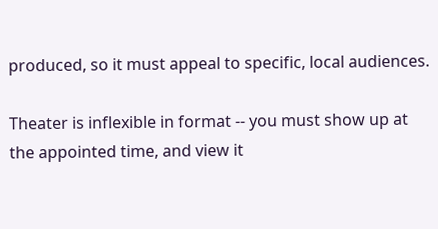produced, so it must appeal to specific, local audiences.

Theater is inflexible in format -- you must show up at the appointed time, and view it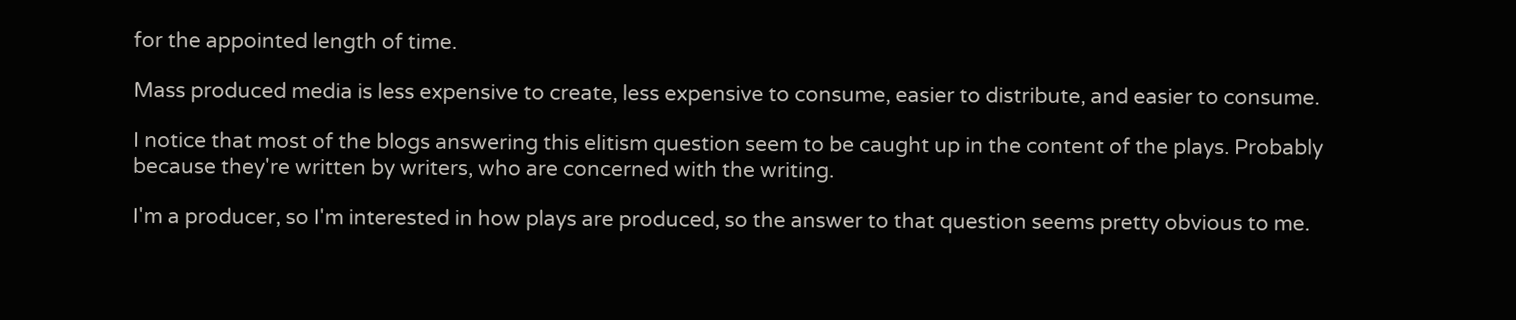for the appointed length of time.

Mass produced media is less expensive to create, less expensive to consume, easier to distribute, and easier to consume.

I notice that most of the blogs answering this elitism question seem to be caught up in the content of the plays. Probably because they're written by writers, who are concerned with the writing.

I'm a producer, so I'm interested in how plays are produced, so the answer to that question seems pretty obvious to me.